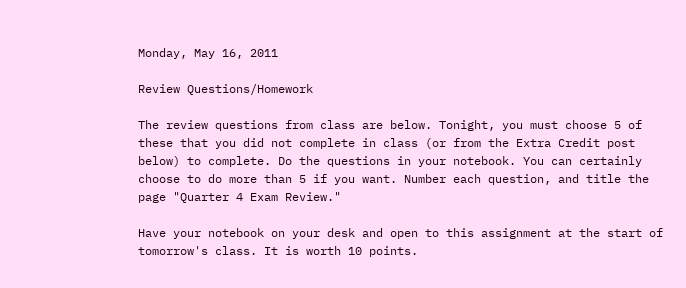Monday, May 16, 2011

Review Questions/Homework

The review questions from class are below. Tonight, you must choose 5 of these that you did not complete in class (or from the Extra Credit post below) to complete. Do the questions in your notebook. You can certainly choose to do more than 5 if you want. Number each question, and title the page "Quarter 4 Exam Review."

Have your notebook on your desk and open to this assignment at the start of tomorrow's class. It is worth 10 points.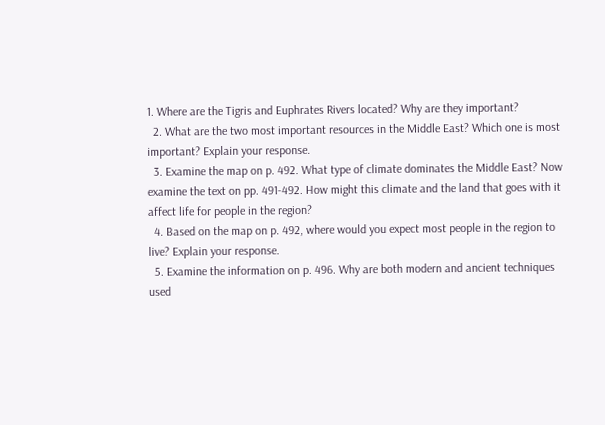1. Where are the Tigris and Euphrates Rivers located? Why are they important?
  2. What are the two most important resources in the Middle East? Which one is most important? Explain your response.
  3. Examine the map on p. 492. What type of climate dominates the Middle East? Now examine the text on pp. 491-492. How might this climate and the land that goes with it affect life for people in the region?
  4. Based on the map on p. 492, where would you expect most people in the region to live? Explain your response.
  5. Examine the information on p. 496. Why are both modern and ancient techniques used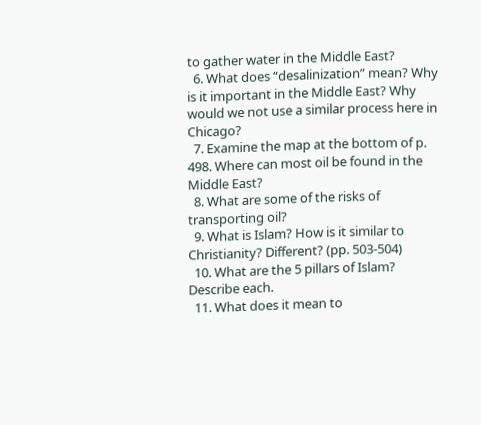to gather water in the Middle East?
  6. What does “desalinization” mean? Why is it important in the Middle East? Why would we not use a similar process here in Chicago?
  7. Examine the map at the bottom of p. 498. Where can most oil be found in the Middle East?
  8. What are some of the risks of transporting oil?
  9. What is Islam? How is it similar to Christianity? Different? (pp. 503-504)
  10. What are the 5 pillars of Islam? Describe each.
  11. What does it mean to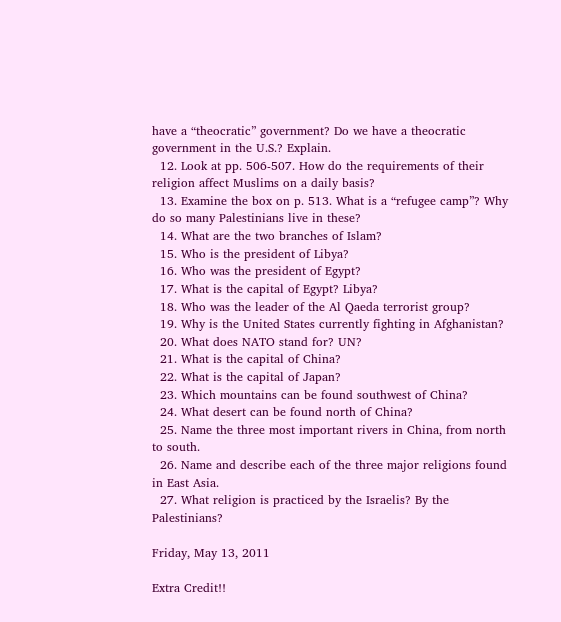have a “theocratic” government? Do we have a theocratic government in the U.S.? Explain.
  12. Look at pp. 506-507. How do the requirements of their religion affect Muslims on a daily basis?
  13. Examine the box on p. 513. What is a “refugee camp”? Why do so many Palestinians live in these?
  14. What are the two branches of Islam?
  15. Who is the president of Libya?
  16. Who was the president of Egypt?
  17. What is the capital of Egypt? Libya?
  18. Who was the leader of the Al Qaeda terrorist group?
  19. Why is the United States currently fighting in Afghanistan?
  20. What does NATO stand for? UN?
  21. What is the capital of China?
  22. What is the capital of Japan?
  23. Which mountains can be found southwest of China?
  24. What desert can be found north of China?
  25. Name the three most important rivers in China, from north to south.
  26. Name and describe each of the three major religions found in East Asia.
  27. What religion is practiced by the Israelis? By the Palestinians?

Friday, May 13, 2011

Extra Credit!!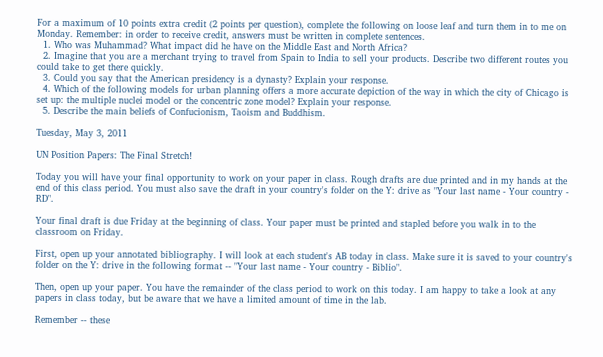For a maximum of 10 points extra credit (2 points per question), complete the following on loose leaf and turn them in to me on Monday. Remember: in order to receive credit, answers must be written in complete sentences.
  1. Who was Muhammad? What impact did he have on the Middle East and North Africa?
  2. Imagine that you are a merchant trying to travel from Spain to India to sell your products. Describe two different routes you could take to get there quickly.
  3. Could you say that the American presidency is a dynasty? Explain your response.
  4. Which of the following models for urban planning offers a more accurate depiction of the way in which the city of Chicago is set up: the multiple nuclei model or the concentric zone model? Explain your response.
  5. Describe the main beliefs of Confucionism, Taoism and Buddhism.

Tuesday, May 3, 2011

UN Position Papers: The Final Stretch!

Today you will have your final opportunity to work on your paper in class. Rough drafts are due printed and in my hands at the end of this class period. You must also save the draft in your country's folder on the Y: drive as "Your last name - Your country - RD".

Your final draft is due Friday at the beginning of class. Your paper must be printed and stapled before you walk in to the classroom on Friday.

First, open up your annotated bibliography. I will look at each student's AB today in class. Make sure it is saved to your country's folder on the Y: drive in the following format -- "Your last name - Your country - Biblio".

Then, open up your paper. You have the remainder of the class period to work on this today. I am happy to take a look at any papers in class today, but be aware that we have a limited amount of time in the lab.

Remember -- these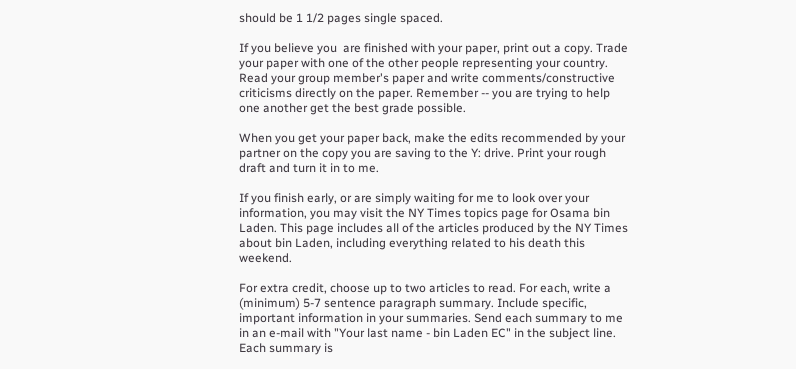should be 1 1/2 pages single spaced.

If you believe you  are finished with your paper, print out a copy. Trade your paper with one of the other people representing your country. Read your group member's paper and write comments/constructive criticisms directly on the paper. Remember -- you are trying to help one another get the best grade possible.

When you get your paper back, make the edits recommended by your partner on the copy you are saving to the Y: drive. Print your rough draft and turn it in to me.

If you finish early, or are simply waiting for me to look over your information, you may visit the NY Times topics page for Osama bin Laden. This page includes all of the articles produced by the NY Times about bin Laden, including everything related to his death this weekend.

For extra credit, choose up to two articles to read. For each, write a (minimum) 5-7 sentence paragraph summary. Include specific, important information in your summaries. Send each summary to me in an e-mail with "Your last name - bin Laden EC" in the subject line. Each summary is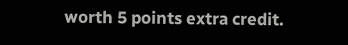worth 5 points extra credit.